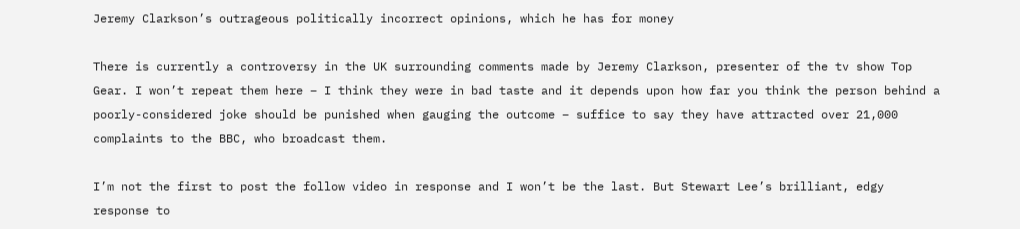Jeremy Clarkson’s outrageous politically incorrect opinions, which he has for money

There is currently a controversy in the UK surrounding comments made by Jeremy Clarkson, presenter of the tv show Top Gear. I won’t repeat them here – I think they were in bad taste and it depends upon how far you think the person behind a poorly-considered joke should be punished when gauging the outcome – suffice to say they have attracted over 21,000 complaints to the BBC, who broadcast them.

I’m not the first to post the follow video in response and I won’t be the last. But Stewart Lee’s brilliant, edgy response to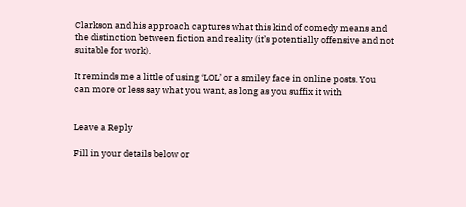Clarkson and his approach captures what this kind of comedy means and the distinction between fiction and reality (it’s potentially offensive and not suitable for work).

It reminds me a little of using ‘LOL’ or a smiley face in online posts. You can more or less say what you want, as long as you suffix it with


Leave a Reply

Fill in your details below or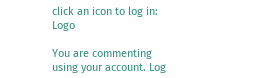click an icon to log in: Logo

You are commenting using your account. Log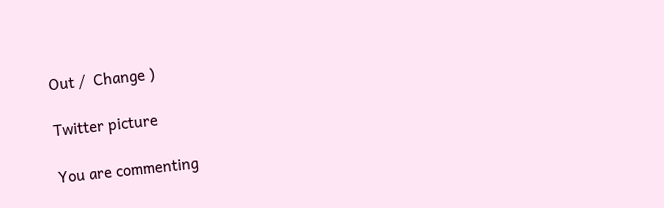Out /  Change )

Twitter picture

You are commenting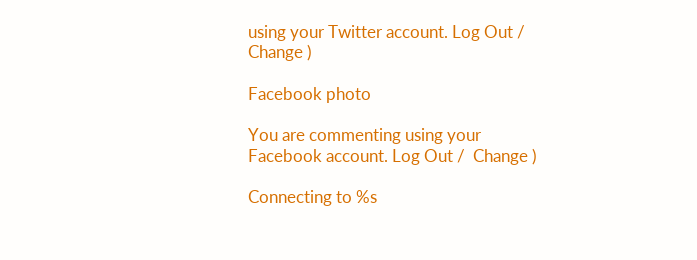using your Twitter account. Log Out /  Change )

Facebook photo

You are commenting using your Facebook account. Log Out /  Change )

Connecting to %s